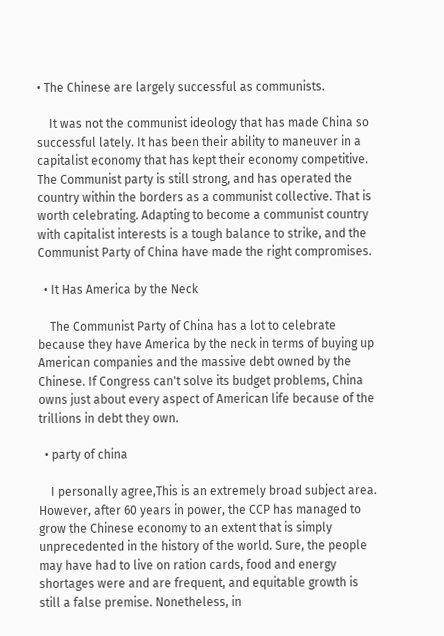• The Chinese are largely successful as communists.

    It was not the communist ideology that has made China so successful lately. It has been their ability to maneuver in a capitalist economy that has kept their economy competitive. The Communist party is still strong, and has operated the country within the borders as a communist collective. That is worth celebrating. Adapting to become a communist country with capitalist interests is a tough balance to strike, and the Communist Party of China have made the right compromises.

  • It Has America by the Neck

    The Communist Party of China has a lot to celebrate because they have America by the neck in terms of buying up American companies and the massive debt owned by the Chinese. If Congress can't solve its budget problems, China owns just about every aspect of American life because of the trillions in debt they own.

  • party of china

    I personally agree,This is an extremely broad subject area. However, after 60 years in power, the CCP has managed to grow the Chinese economy to an extent that is simply unprecedented in the history of the world. Sure, the people may have had to live on ration cards, food and energy shortages were and are frequent, and equitable growth is still a false premise. Nonetheless, in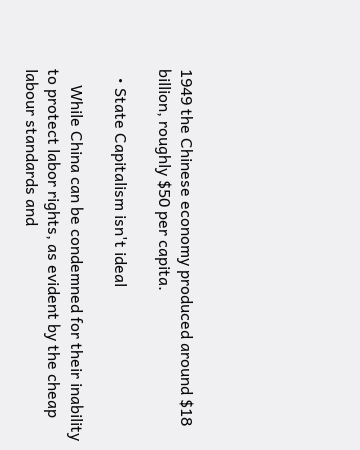1949 the Chinese economy produced around $18 billion, roughly $50 per capita.

  • State Capitalism isn't ideal

    While China can be condemned for their inability to protect labor rights, as evident by the cheap labour standards and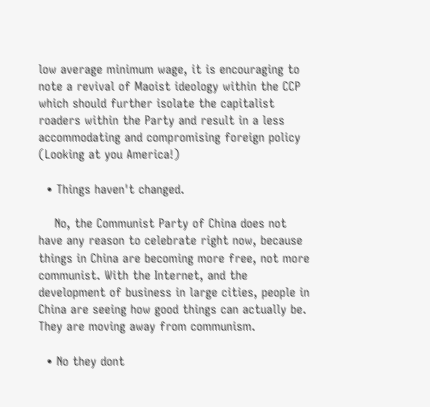low average minimum wage, it is encouraging to note a revival of Maoist ideology within the CCP which should further isolate the capitalist roaders within the Party and result in a less accommodating and compromising foreign policy (Looking at you America!)

  • Things haven't changed.

    No, the Communist Party of China does not have any reason to celebrate right now, because things in China are becoming more free, not more communist. With the Internet, and the development of business in large cities, people in China are seeing how good things can actually be. They are moving away from communism.

  • No they dont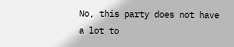No, this party does not have a lot to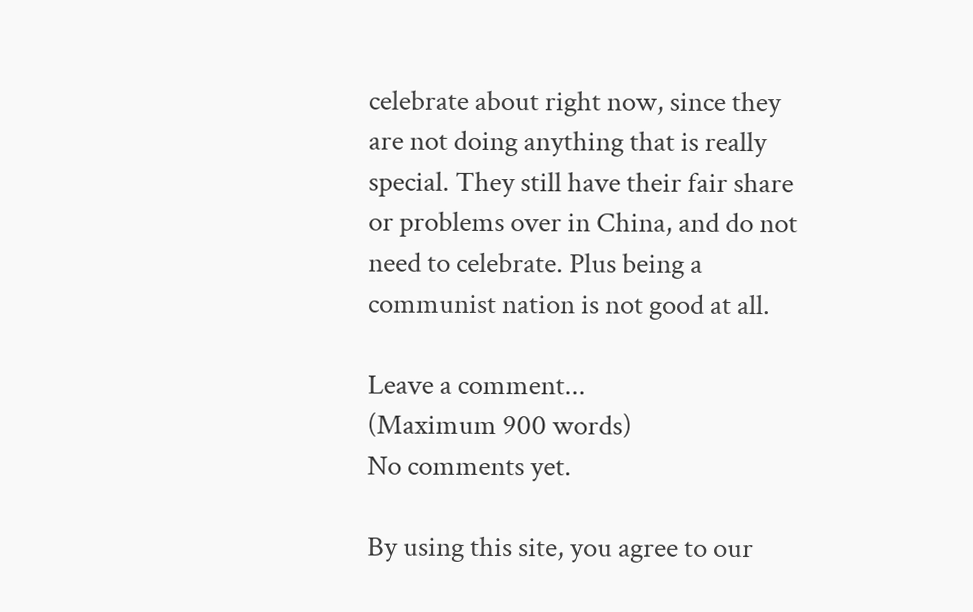celebrate about right now, since they are not doing anything that is really special. They still have their fair share or problems over in China, and do not need to celebrate. Plus being a communist nation is not good at all.

Leave a comment...
(Maximum 900 words)
No comments yet.

By using this site, you agree to our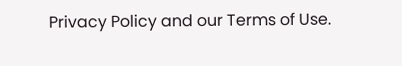Privacy Policy and our Terms of Use.